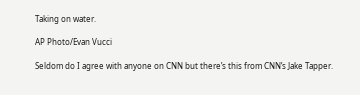Taking on water.

AP Photo/Evan Vucci

Seldom do I agree with anyone on CNN but there’s this from CNN’s Jake Tapper.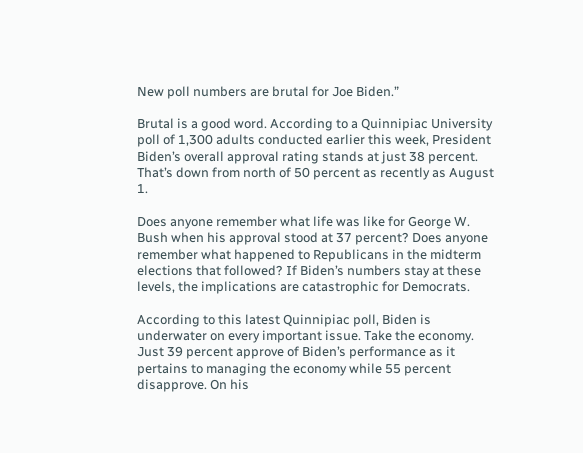New poll numbers are brutal for Joe Biden.”

Brutal is a good word. According to a Quinnipiac University poll of 1,300 adults conducted earlier this week, President Biden’s overall approval rating stands at just 38 percent. That’s down from north of 50 percent as recently as August 1.

Does anyone remember what life was like for George W. Bush when his approval stood at 37 percent? Does anyone remember what happened to Republicans in the midterm elections that followed? If Biden’s numbers stay at these levels, the implications are catastrophic for Democrats.

According to this latest Quinnipiac poll, Biden is underwater on every important issue. Take the economy. Just 39 percent approve of Biden’s performance as it pertains to managing the economy while 55 percent disapprove. On his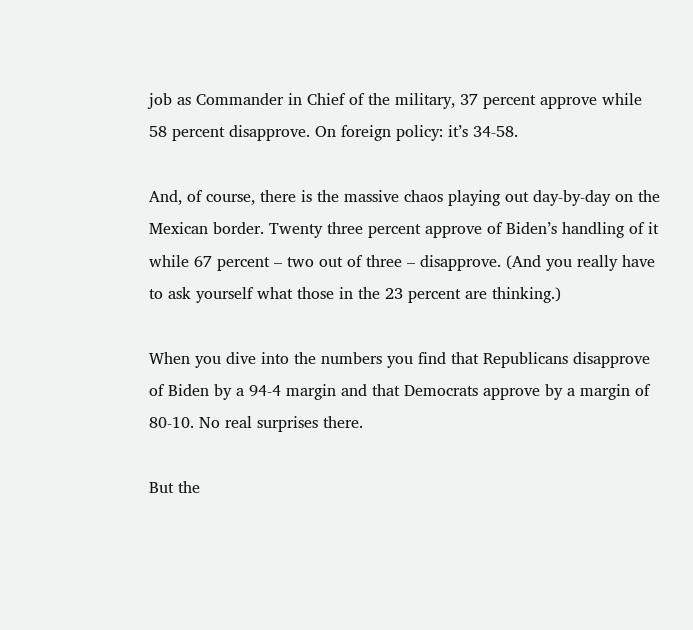job as Commander in Chief of the military, 37 percent approve while 58 percent disapprove. On foreign policy: it’s 34-58.

And, of course, there is the massive chaos playing out day-by-day on the Mexican border. Twenty three percent approve of Biden’s handling of it while 67 percent – two out of three – disapprove. (And you really have to ask yourself what those in the 23 percent are thinking.)

When you dive into the numbers you find that Republicans disapprove of Biden by a 94-4 margin and that Democrats approve by a margin of 80-10. No real surprises there.

But the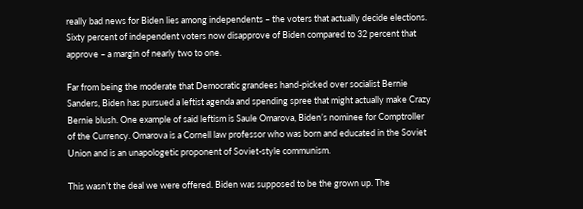really bad news for Biden lies among independents – the voters that actually decide elections. Sixty percent of independent voters now disapprove of Biden compared to 32 percent that approve – a margin of nearly two to one.

Far from being the moderate that Democratic grandees hand-picked over socialist Bernie Sanders, Biden has pursued a leftist agenda and spending spree that might actually make Crazy Bernie blush. One example of said leftism is Saule Omarova, Biden’s nominee for Comptroller of the Currency. Omarova is a Cornell law professor who was born and educated in the Soviet Union and is an unapologetic proponent of Soviet-style communism.

This wasn’t the deal we were offered. Biden was supposed to be the grown up. The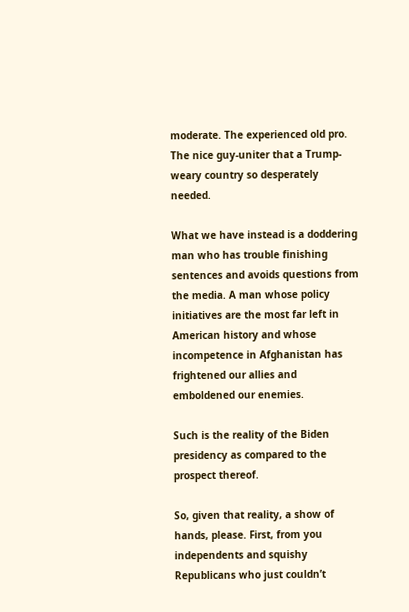moderate. The experienced old pro. The nice guy-uniter that a Trump-weary country so desperately needed.

What we have instead is a doddering man who has trouble finishing sentences and avoids questions from the media. A man whose policy initiatives are the most far left in American history and whose incompetence in Afghanistan has frightened our allies and emboldened our enemies.

Such is the reality of the Biden presidency as compared to the prospect thereof.

So, given that reality, a show of hands, please. First, from you independents and squishy Republicans who just couldn’t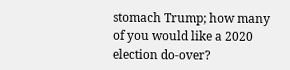stomach Trump; how many of you would like a 2020 election do-over?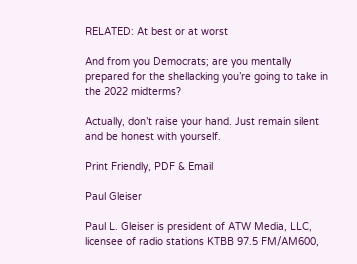RELATED: At best or at worst

And from you Democrats; are you mentally prepared for the shellacking you’re going to take in the 2022 midterms?

Actually, don’t raise your hand. Just remain silent and be honest with yourself.

Print Friendly, PDF & Email

Paul Gleiser

Paul L. Gleiser is president of ATW Media, LLC, licensee of radio stations KTBB 97.5 FM/AM600,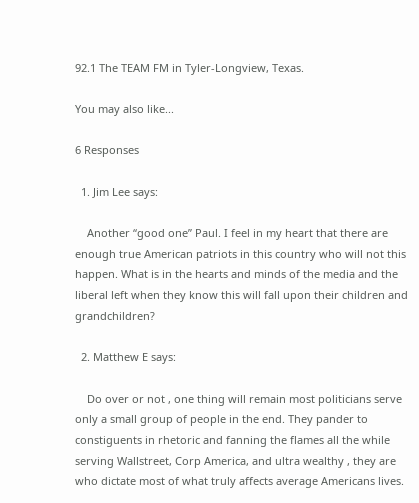92.1 The TEAM FM in Tyler-Longview, Texas.

You may also like...

6 Responses

  1. Jim Lee says:

    Another “good one” Paul. I feel in my heart that there are enough true American patriots in this country who will not this happen. What is in the hearts and minds of the media and the liberal left when they know this will fall upon their children and grandchildren?

  2. Matthew E says:

    Do over or not , one thing will remain most politicians serve only a small group of people in the end. They pander to constiguents in rhetoric and fanning the flames all the while serving Wallstreet, Corp America, and ultra wealthy , they are who dictate most of what truly affects average Americans lives.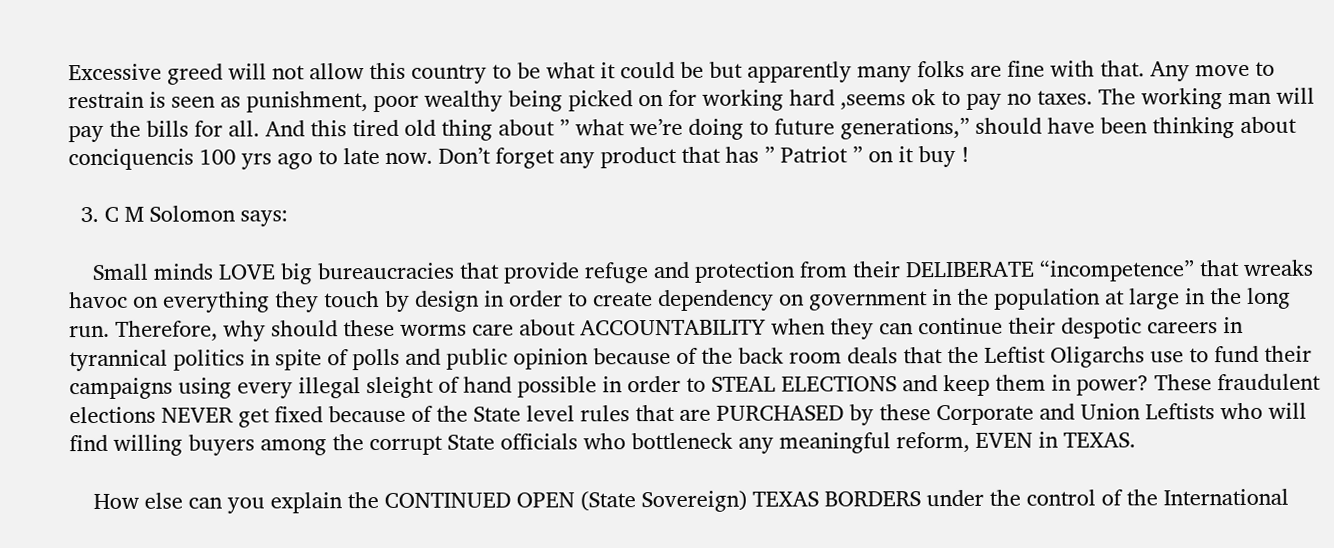Excessive greed will not allow this country to be what it could be but apparently many folks are fine with that. Any move to restrain is seen as punishment, poor wealthy being picked on for working hard ,seems ok to pay no taxes. The working man will pay the bills for all. And this tired old thing about ” what we’re doing to future generations,” should have been thinking about conciquencis 100 yrs ago to late now. Don’t forget any product that has ” Patriot ” on it buy !

  3. C M Solomon says:

    Small minds LOVE big bureaucracies that provide refuge and protection from their DELIBERATE “incompetence” that wreaks havoc on everything they touch by design in order to create dependency on government in the population at large in the long run. Therefore, why should these worms care about ACCOUNTABILITY when they can continue their despotic careers in tyrannical politics in spite of polls and public opinion because of the back room deals that the Leftist Oligarchs use to fund their campaigns using every illegal sleight of hand possible in order to STEAL ELECTIONS and keep them in power? These fraudulent elections NEVER get fixed because of the State level rules that are PURCHASED by these Corporate and Union Leftists who will find willing buyers among the corrupt State officials who bottleneck any meaningful reform, EVEN in TEXAS.

    How else can you explain the CONTINUED OPEN (State Sovereign) TEXAS BORDERS under the control of the International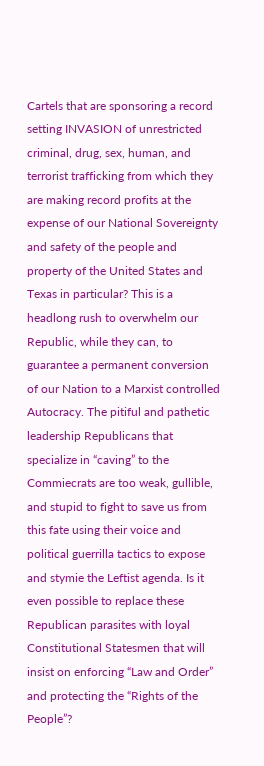Cartels that are sponsoring a record setting INVASION of unrestricted criminal, drug, sex, human, and terrorist trafficking from which they are making record profits at the expense of our National Sovereignty and safety of the people and property of the United States and Texas in particular? This is a headlong rush to overwhelm our Republic, while they can, to guarantee a permanent conversion of our Nation to a Marxist controlled Autocracy. The pitiful and pathetic leadership Republicans that specialize in “caving” to the Commiecrats are too weak, gullible, and stupid to fight to save us from this fate using their voice and political guerrilla tactics to expose and stymie the Leftist agenda. Is it even possible to replace these Republican parasites with loyal Constitutional Statesmen that will insist on enforcing “Law and Order” and protecting the “Rights of the People”?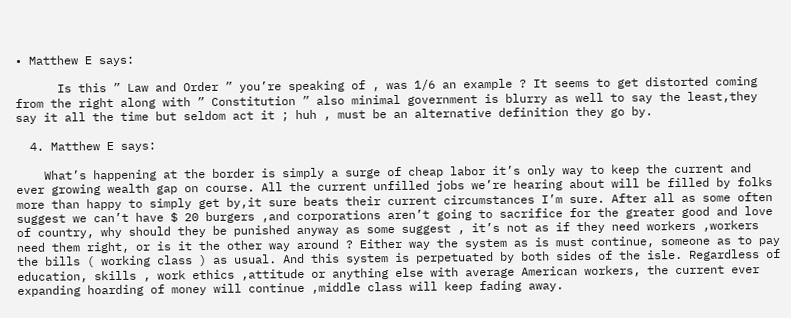• Matthew E says:

      Is this ” Law and Order ” you’re speaking of , was 1/6 an example ? It seems to get distorted coming from the right along with ” Constitution ” also minimal government is blurry as well to say the least,they say it all the time but seldom act it ; huh , must be an alternative definition they go by.

  4. Matthew E says:

    What’s happening at the border is simply a surge of cheap labor it’s only way to keep the current and ever growing wealth gap on course. All the current unfilled jobs we’re hearing about will be filled by folks more than happy to simply get by,it sure beats their current circumstances I’m sure. After all as some often suggest we can’t have $ 20 burgers ,and corporations aren’t going to sacrifice for the greater good and love of country, why should they be punished anyway as some suggest , it’s not as if they need workers ,workers need them right, or is it the other way around ? Either way the system as is must continue, someone as to pay the bills ( working class ) as usual. And this system is perpetuated by both sides of the isle. Regardless of education, skills , work ethics ,attitude or anything else with average American workers, the current ever expanding hoarding of money will continue ,middle class will keep fading away.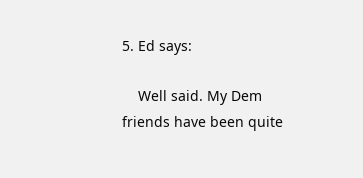5. Ed says:

    Well said. My Dem friends have been quite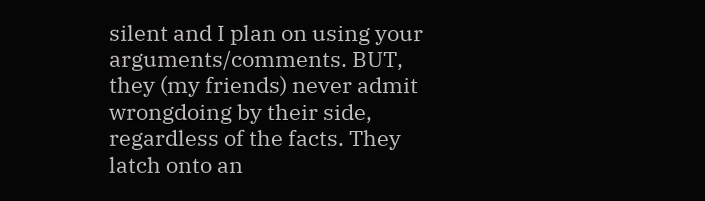silent and I plan on using your arguments/comments. BUT, they (my friends) never admit wrongdoing by their side, regardless of the facts. They latch onto an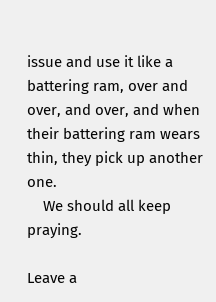issue and use it like a battering ram, over and over, and over, and when their battering ram wears thin, they pick up another one.
    We should all keep praying.

Leave a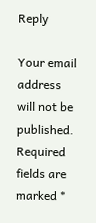Reply

Your email address will not be published. Required fields are marked *